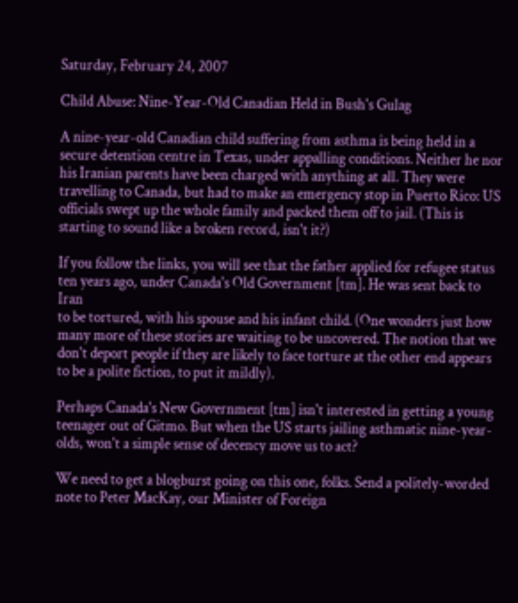Saturday, February 24, 2007

Child Abuse: Nine-Year-Old Canadian Held in Bush's Gulag

A nine-year-old Canadian child suffering from asthma is being held in a secure detention centre in Texas, under appalling conditions. Neither he nor his Iranian parents have been charged with anything at all. They were travelling to Canada, but had to make an emergency stop in Puerto Rico: US officials swept up the whole family and packed them off to jail. (This is starting to sound like a broken record, isn't it?)

If you follow the links, you will see that the father applied for refugee status ten years ago, under Canada's Old Government [tm]. He was sent back to Iran
to be tortured, with his spouse and his infant child. (One wonders just how many more of these stories are waiting to be uncovered. The notion that we don't deport people if they are likely to face torture at the other end appears to be a polite fiction, to put it mildly).

Perhaps Canada's New Government [tm] isn't interested in getting a young teenager out of Gitmo. But when the US starts jailing asthmatic nine-year-olds, won't a simple sense of decency move us to act?

We need to get a blogburst going on this one, folks. Send a politely-worded note to Peter MacKay, our Minister of Foreign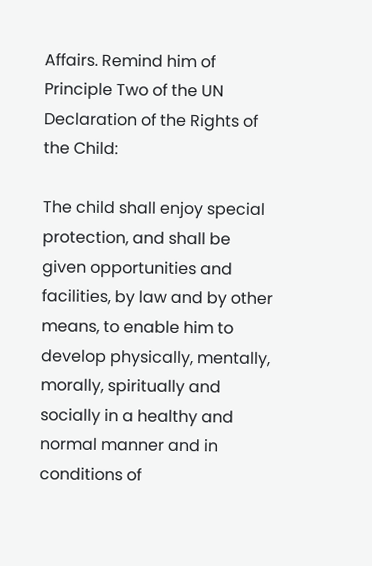Affairs. Remind him of Principle Two of the UN Declaration of the Rights of the Child:

The child shall enjoy special protection, and shall be given opportunities and facilities, by law and by other means, to enable him to develop physically, mentally, morally, spiritually and socially in a healthy and normal manner and in conditions of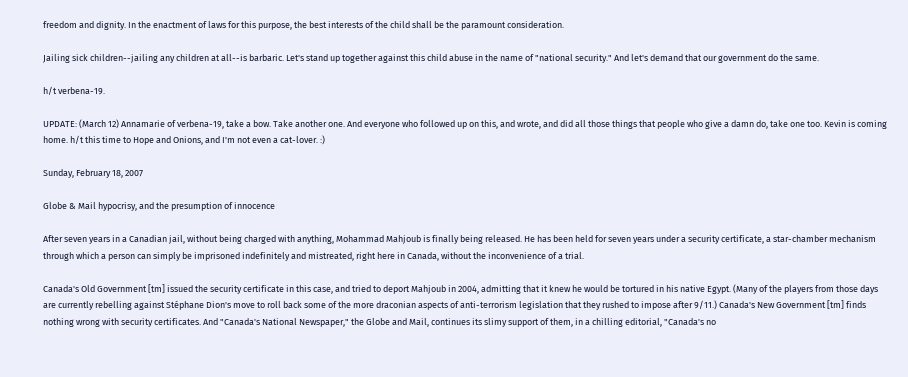freedom and dignity. In the enactment of laws for this purpose, the best interests of the child shall be the paramount consideration.

Jailing sick children--jailing any children at all--is barbaric. Let's stand up together against this child abuse in the name of "national security." And let's demand that our government do the same.

h/t verbena-19.

UPDATE: (March 12) Annamarie of verbena-19, take a bow. Take another one. And everyone who followed up on this, and wrote, and did all those things that people who give a damn do, take one too. Kevin is coming home. h/t this time to Hope and Onions, and I'm not even a cat-lover. :)

Sunday, February 18, 2007

Globe & Mail hypocrisy, and the presumption of innocence

After seven years in a Canadian jail, without being charged with anything, Mohammad Mahjoub is finally being released. He has been held for seven years under a security certificate, a star-chamber mechanism through which a person can simply be imprisoned indefinitely and mistreated, right here in Canada, without the inconvenience of a trial.

Canada's Old Government [tm] issued the security certificate in this case, and tried to deport Mahjoub in 2004, admitting that it knew he would be tortured in his native Egypt. (Many of the players from those days are currently rebelling against Stéphane Dion's move to roll back some of the more draconian aspects of anti-terrorism legislation that they rushed to impose after 9/11.) Canada's New Government [tm] finds nothing wrong with security certificates. And "Canada's National Newspaper," the Globe and Mail, continues its slimy support of them, in a chilling editorial, "Canada's no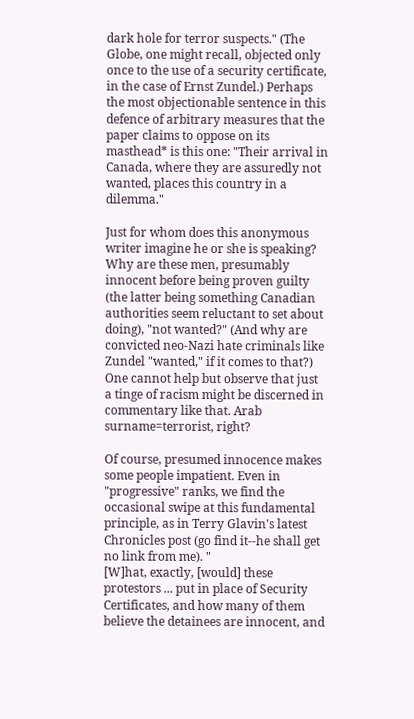dark hole for terror suspects." (The Globe, one might recall, objected only once to the use of a security certificate, in the case of Ernst Zundel.) Perhaps the most objectionable sentence in this defence of arbitrary measures that the paper claims to oppose on its masthead* is this one: "Their arrival in Canada, where they are assuredly not wanted, places this country in a dilemma."

Just for whom does this anonymous writer imagine he or she is speaking? Why are these men, presumably innocent before being proven guilty (the latter being something Canadian authorities seem reluctant to set about doing), "not wanted?" (And why are convicted neo-Nazi hate criminals like Zundel "wanted," if it comes to that?) One cannot help but observe that just a tinge of racism might be discerned in commentary like that. Arab surname=terrorist, right?

Of course, presumed innocence makes some people impatient. Even in "progressive" ranks, we find the occasional swipe at this fundamental principle, as in Terry Glavin's latest Chronicles post (go find it--he shall get no link from me). "
[W]hat, exactly, [would] these protestors ... put in place of Security Certificates, and how many of them believe the detainees are innocent, and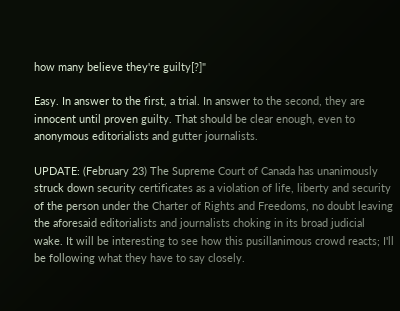how many believe they're guilty[?]"

Easy. In answer to the first, a trial. In answer to the second, they are innocent until proven guilty. That should be clear enough, even to anonymous editorialists and gutter journalists.

UPDATE: (February 23) The Supreme Court of Canada has unanimously struck down security certificates as a violation of life, liberty and security of the person under the Charter of Rights and Freedoms, no doubt leaving the aforesaid editorialists and journalists choking in its broad judicial wake. It will be interesting to see how this pusillanimous crowd reacts; I'll be following what they have to say closely.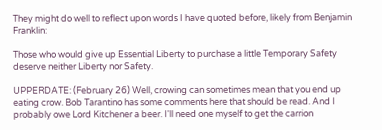They might do well to reflect upon words I have quoted before, likely from Benjamin Franklin:

Those who would give up Essential Liberty to purchase a little Temporary Safety deserve neither Liberty nor Safety.

UPPERDATE: (February 26) Well, crowing can sometimes mean that you end up eating crow. Bob Tarantino has some comments here that should be read. And I probably owe Lord Kitchener a beer. I'll need one myself to get the carrion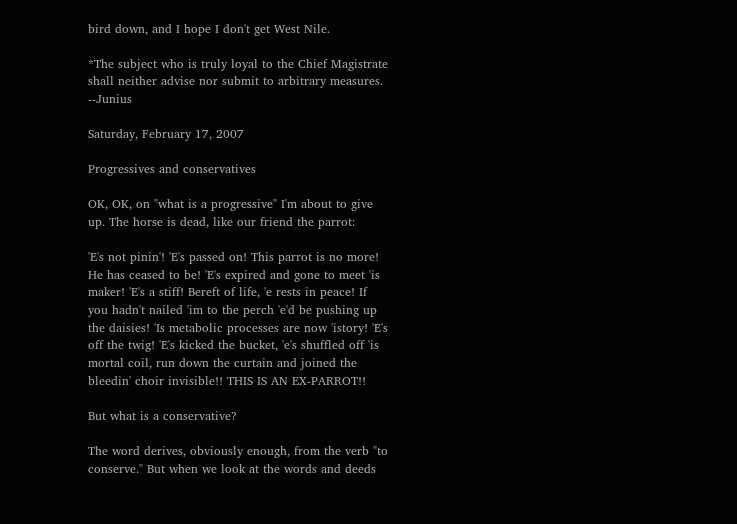bird down, and I hope I don't get West Nile.

*The subject who is truly loyal to the Chief Magistrate shall neither advise nor submit to arbitrary measures. --Junius

Saturday, February 17, 2007

Progressives and conservatives

OK, OK, on "what is a progressive" I'm about to give up. The horse is dead, like our friend the parrot:

'E's not pinin'! 'E's passed on! This parrot is no more! He has ceased to be! 'E's expired and gone to meet 'is maker! 'E's a stiff! Bereft of life, 'e rests in peace! If you hadn't nailed 'im to the perch 'e'd be pushing up the daisies! 'Is metabolic processes are now 'istory! 'E's off the twig! 'E's kicked the bucket, 'e's shuffled off 'is mortal coil, run down the curtain and joined the bleedin' choir invisible!! THIS IS AN EX-PARROT!!

But what is a conservative?

The word derives, obviously enough, from the verb "to conserve." But when we look at the words and deeds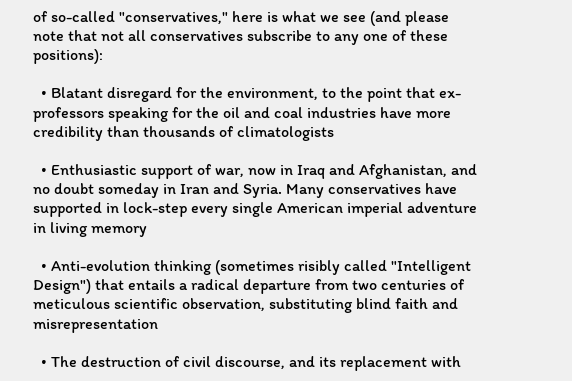of so-called "conservatives," here is what we see (and please note that not all conservatives subscribe to any one of these positions):

  • Blatant disregard for the environment, to the point that ex-professors speaking for the oil and coal industries have more credibility than thousands of climatologists

  • Enthusiastic support of war, now in Iraq and Afghanistan, and no doubt someday in Iran and Syria. Many conservatives have supported in lock-step every single American imperial adventure in living memory

  • Anti-evolution thinking (sometimes risibly called "Intelligent Design") that entails a radical departure from two centuries of meticulous scientific observation, substituting blind faith and misrepresentation

  • The destruction of civil discourse, and its replacement with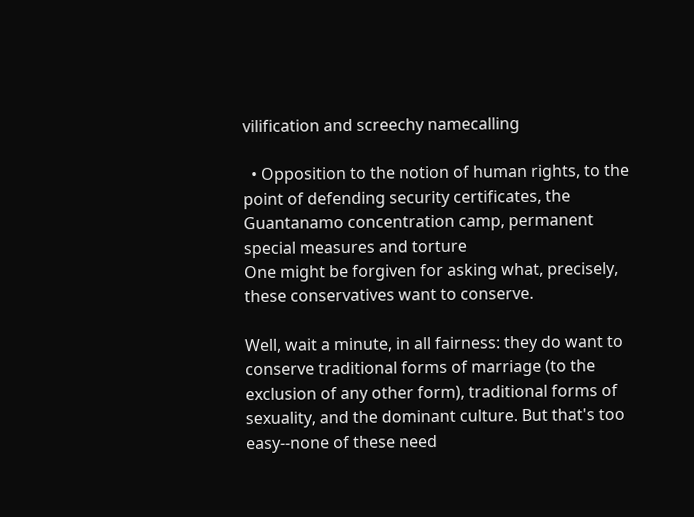vilification and screechy namecalling

  • Opposition to the notion of human rights, to the point of defending security certificates, the Guantanamo concentration camp, permanent special measures and torture
One might be forgiven for asking what, precisely, these conservatives want to conserve.

Well, wait a minute, in all fairness: they do want to conserve traditional forms of marriage (to the exclusion of any other form), traditional forms of sexuality, and the dominant culture. But that's too easy--none of these need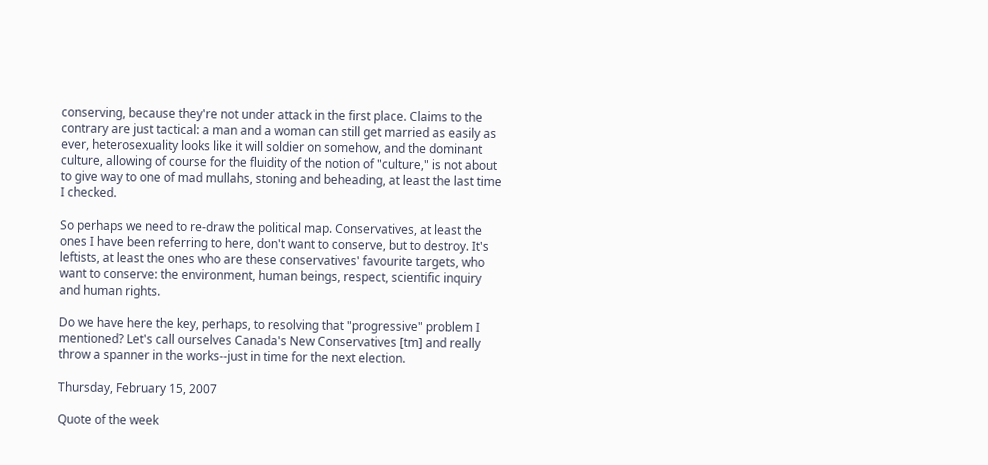conserving, because they're not under attack in the first place. Claims to the contrary are just tactical: a man and a woman can still get married as easily as ever, heterosexuality looks like it will soldier on somehow, and the dominant culture, allowing of course for the fluidity of the notion of "culture," is not about to give way to one of mad mullahs, stoning and beheading, at least the last time I checked.

So perhaps we need to re-draw the political map. Conservatives, at least the ones I have been referring to here, don't want to conserve, but to destroy. It's leftists, at least the ones who are these conservatives' favourite targets, who want to conserve: the environment, human beings, respect, scientific inquiry and human rights.

Do we have here the key, perhaps, to resolving that "progressive" problem I mentioned? Let's call ourselves Canada's New Conservatives [tm] and really throw a spanner in the works--just in time for the next election.

Thursday, February 15, 2007

Quote of the week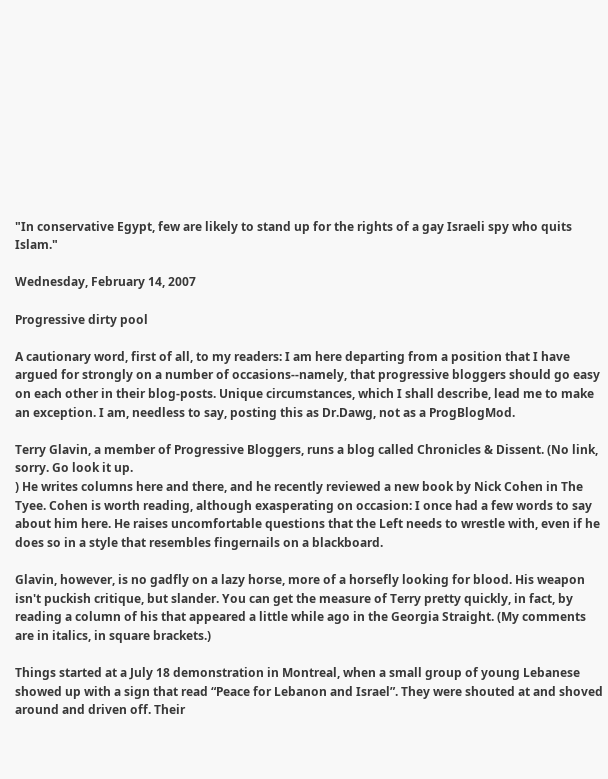"In conservative Egypt, few are likely to stand up for the rights of a gay Israeli spy who quits Islam."

Wednesday, February 14, 2007

Progressive dirty pool

A cautionary word, first of all, to my readers: I am here departing from a position that I have argued for strongly on a number of occasions--namely, that progressive bloggers should go easy on each other in their blog-posts. Unique circumstances, which I shall describe, lead me to make an exception. I am, needless to say, posting this as Dr.Dawg, not as a ProgBlogMod.

Terry Glavin, a member of Progressive Bloggers, runs a blog called Chronicles & Dissent. (No link, sorry. Go look it up.
) He writes columns here and there, and he recently reviewed a new book by Nick Cohen in The Tyee. Cohen is worth reading, although exasperating on occasion: I once had a few words to say about him here. He raises uncomfortable questions that the Left needs to wrestle with, even if he does so in a style that resembles fingernails on a blackboard.

Glavin, however, is no gadfly on a lazy horse, more of a horsefly looking for blood. His weapon isn't puckish critique, but slander. You can get the measure of Terry pretty quickly, in fact, by reading a column of his that appeared a little while ago in the Georgia Straight. (My comments are in italics, in square brackets.)

Things started at a July 18 demonstration in Montreal, when a small group of young Lebanese showed up with a sign that read “Peace for Lebanon and Israel”. They were shouted at and shoved around and driven off. Their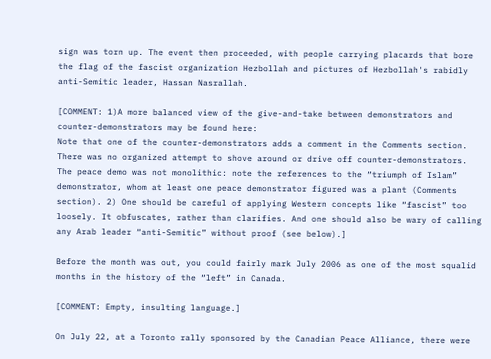sign was torn up. The event then proceeded, with people carrying placards that bore the flag of the fascist organization Hezbollah and pictures of Hezbollah's rabidly anti-Semitic leader, Hassan Nasrallah.

[COMMENT: 1)A more balanced view of the give-and-take between demonstrators and counter-demonstrators may be found here:
Note that one of the counter-demonstrators adds a comment in the Comments section. There was no organized attempt to shove around or drive off counter-demonstrators. The peace demo was not monolithic: note the references to the “triumph of Islam” demonstrator, whom at least one peace demonstrator figured was a plant (Comments section). 2) One should be careful of applying Western concepts like “fascist” too loosely. It obfuscates, rather than clarifies. And one should also be wary of calling any Arab leader “anti-Semitic” without proof (see below).]

Before the month was out, you could fairly mark July 2006 as one of the most squalid months in the history of the “left” in Canada.

[COMMENT: Empty, insulting language.]

On July 22, at a Toronto rally sponsored by the Canadian Peace Alliance, there were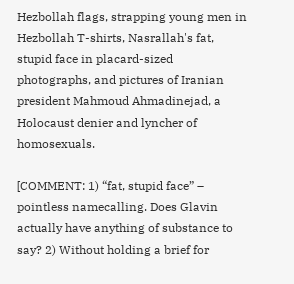Hezbollah flags, strapping young men in Hezbollah T-shirts, Nasrallah's fat, stupid face in placard-sized photographs, and pictures of Iranian president Mahmoud Ahmadinejad, a Holocaust denier and lyncher of homosexuals.

[COMMENT: 1) “fat, stupid face” – pointless namecalling. Does Glavin actually have anything of substance to say? 2) Without holding a brief for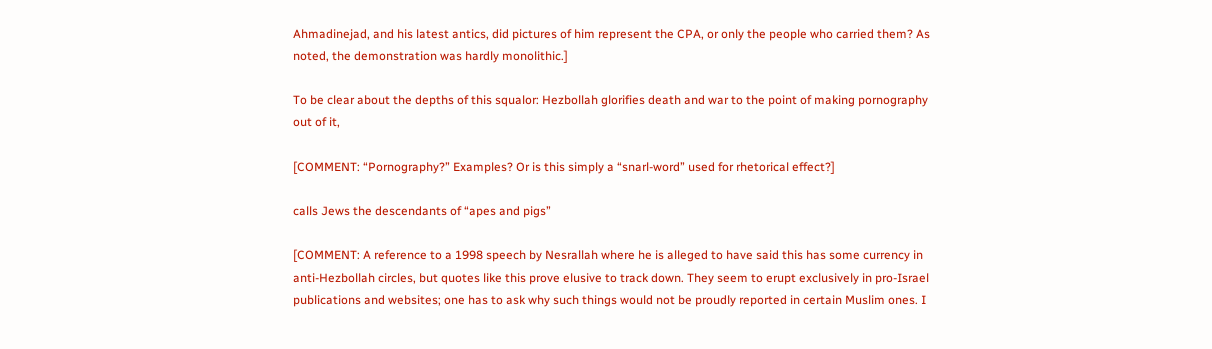Ahmadinejad, and his latest antics, did pictures of him represent the CPA, or only the people who carried them? As noted, the demonstration was hardly monolithic.]

To be clear about the depths of this squalor: Hezbollah glorifies death and war to the point of making pornography out of it,

[COMMENT: “Pornography?” Examples? Or is this simply a “snarl-word” used for rhetorical effect?]

calls Jews the descendants of “apes and pigs”

[COMMENT: A reference to a 1998 speech by Nesrallah where he is alleged to have said this has some currency in anti-Hezbollah circles, but quotes like this prove elusive to track down. They seem to erupt exclusively in pro-Israel publications and websites; one has to ask why such things would not be proudly reported in certain Muslim ones. I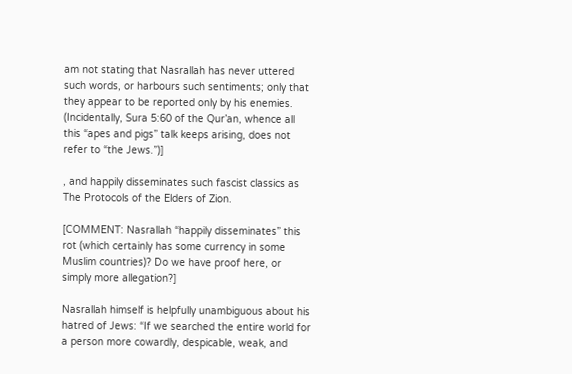am not stating that Nasrallah has never uttered such words, or harbours such sentiments; only that they appear to be reported only by his enemies. (Incidentally, Sura 5:60 of the Qur’an, whence all this “apes and pigs” talk keeps arising, does not refer to “the Jews.”)]

, and happily disseminates such fascist classics as The Protocols of the Elders of Zion.

[COMMENT: Nasrallah “happily disseminates” this rot (which certainly has some currency in some Muslim countries)? Do we have proof here, or simply more allegation?]

Nasrallah himself is helpfully unambiguous about his hatred of Jews: “If we searched the entire world for a person more cowardly, despicable, weak, and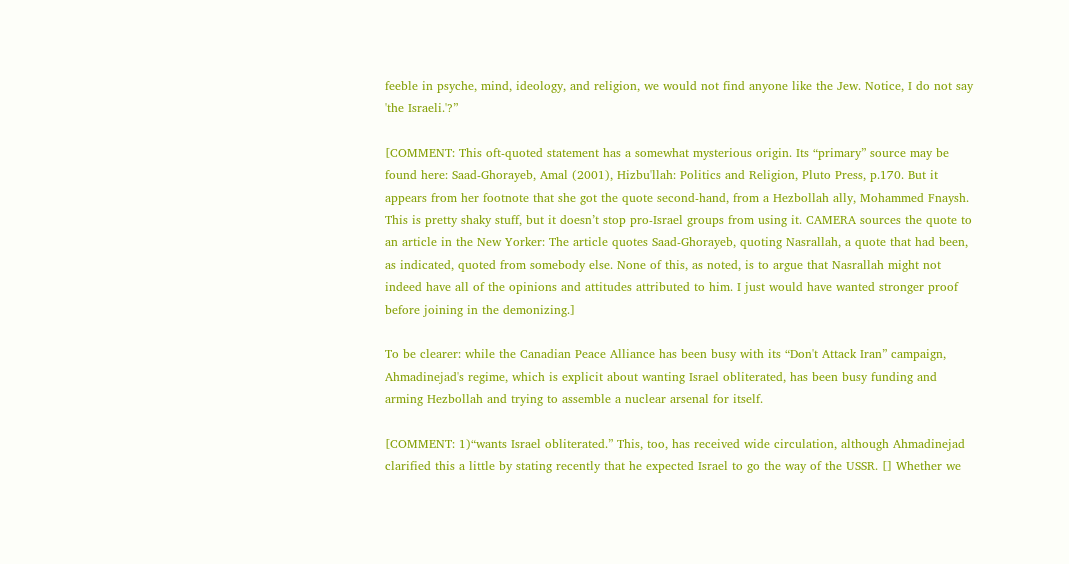feeble in psyche, mind, ideology, and religion, we would not find anyone like the Jew. Notice, I do not say 'the Israeli.'?”

[COMMENT: This oft-quoted statement has a somewhat mysterious origin. Its “primary” source may be found here: Saad-Ghorayeb, Amal (2001), Hizbu'llah: Politics and Religion, Pluto Press, p.170. But it appears from her footnote that she got the quote second-hand, from a Hezbollah ally, Mohammed Fnaysh. This is pretty shaky stuff, but it doesn’t stop pro-Israel groups from using it. CAMERA sources the quote to an article in the New Yorker: The article quotes Saad-Ghorayeb, quoting Nasrallah, a quote that had been, as indicated, quoted from somebody else. None of this, as noted, is to argue that Nasrallah might not indeed have all of the opinions and attitudes attributed to him. I just would have wanted stronger proof before joining in the demonizing.]

To be clearer: while the Canadian Peace Alliance has been busy with its “Don't Attack Iran” campaign, Ahmadinejad's regime, which is explicit about wanting Israel obliterated, has been busy funding and arming Hezbollah and trying to assemble a nuclear arsenal for itself.

[COMMENT: 1)“wants Israel obliterated.” This, too, has received wide circulation, although Ahmadinejad clarified this a little by stating recently that he expected Israel to go the way of the USSR. [] Whether we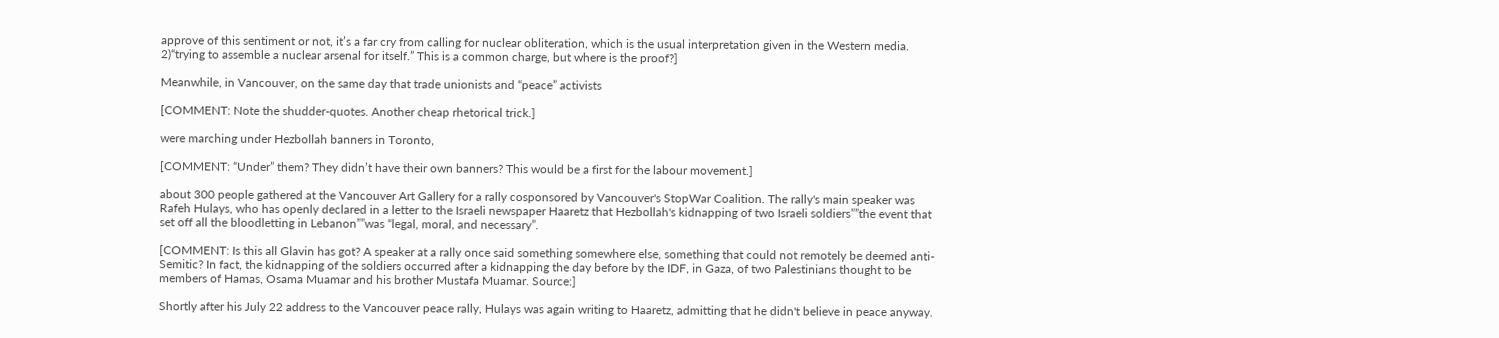approve of this sentiment or not, it’s a far cry from calling for nuclear obliteration, which is the usual interpretation given in the Western media. 2)“trying to assemble a nuclear arsenal for itself.” This is a common charge, but where is the proof?]

Meanwhile, in Vancouver, on the same day that trade unionists and “peace” activists

[COMMENT: Note the shudder-quotes. Another cheap rhetorical trick.]

were marching under Hezbollah banners in Toronto,

[COMMENT: “Under” them? They didn’t have their own banners? This would be a first for the labour movement.]

about 300 people gathered at the Vancouver Art Gallery for a rally cosponsored by Vancouver's StopWar Coalition. The rally's main speaker was Rafeh Hulays, who has openly declared in a letter to the Israeli newspaper Haaretz that Hezbollah's kidnapping of two Israeli soldiers””the event that set off all the bloodletting in Lebanon””was “legal, moral, and necessary”.

[COMMENT: Is this all Glavin has got? A speaker at a rally once said something somewhere else, something that could not remotely be deemed anti-Semitic? In fact, the kidnapping of the soldiers occurred after a kidnapping the day before by the IDF, in Gaza, of two Palestinians thought to be members of Hamas, Osama Muamar and his brother Mustafa Muamar. Source:]

Shortly after his July 22 address to the Vancouver peace rally, Hulays was again writing to Haaretz, admitting that he didn't believe in peace anyway.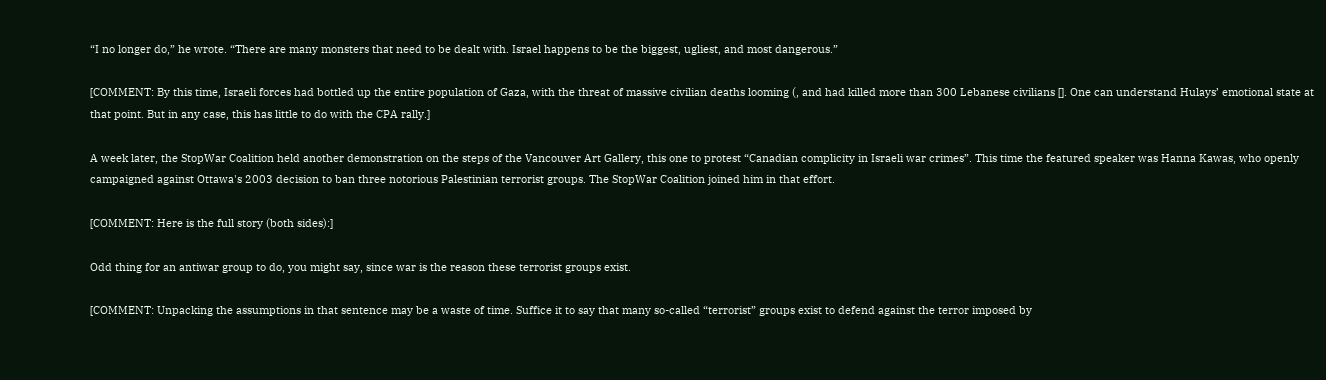“I no longer do,” he wrote. “There are many monsters that need to be dealt with. Israel happens to be the biggest, ugliest, and most dangerous.”

[COMMENT: By this time, Israeli forces had bottled up the entire population of Gaza, with the threat of massive civilian deaths looming (, and had killed more than 300 Lebanese civilians []. One can understand Hulays’ emotional state at that point. But in any case, this has little to do with the CPA rally.]

A week later, the StopWar Coalition held another demonstration on the steps of the Vancouver Art Gallery, this one to protest “Canadian complicity in Israeli war crimes”. This time the featured speaker was Hanna Kawas, who openly campaigned against Ottawa's 2003 decision to ban three notorious Palestinian terrorist groups. The StopWar Coalition joined him in that effort.

[COMMENT: Here is the full story (both sides):]

Odd thing for an antiwar group to do, you might say, since war is the reason these terrorist groups exist.

[COMMENT: Unpacking the assumptions in that sentence may be a waste of time. Suffice it to say that many so-called “terrorist” groups exist to defend against the terror imposed by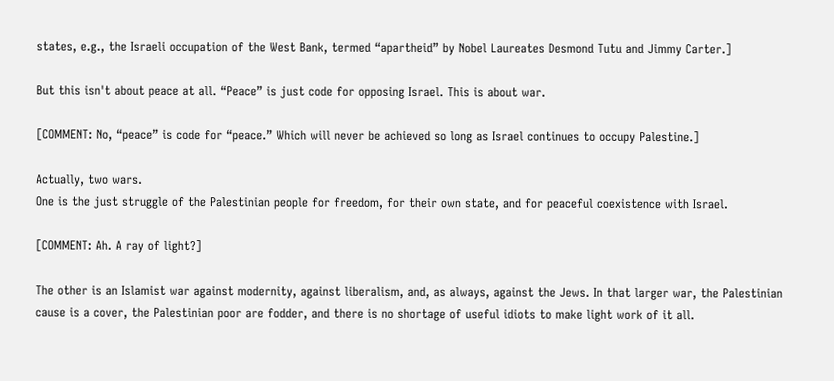states, e.g., the Israeli occupation of the West Bank, termed “apartheid” by Nobel Laureates Desmond Tutu and Jimmy Carter.]

But this isn't about peace at all. “Peace” is just code for opposing Israel. This is about war.

[COMMENT: No, “peace” is code for “peace.” Which will never be achieved so long as Israel continues to occupy Palestine.]

Actually, two wars.
One is the just struggle of the Palestinian people for freedom, for their own state, and for peaceful coexistence with Israel.

[COMMENT: Ah. A ray of light?]

The other is an Islamist war against modernity, against liberalism, and, as always, against the Jews. In that larger war, the Palestinian cause is a cover, the Palestinian poor are fodder, and there is no shortage of useful idiots to make light work of it all.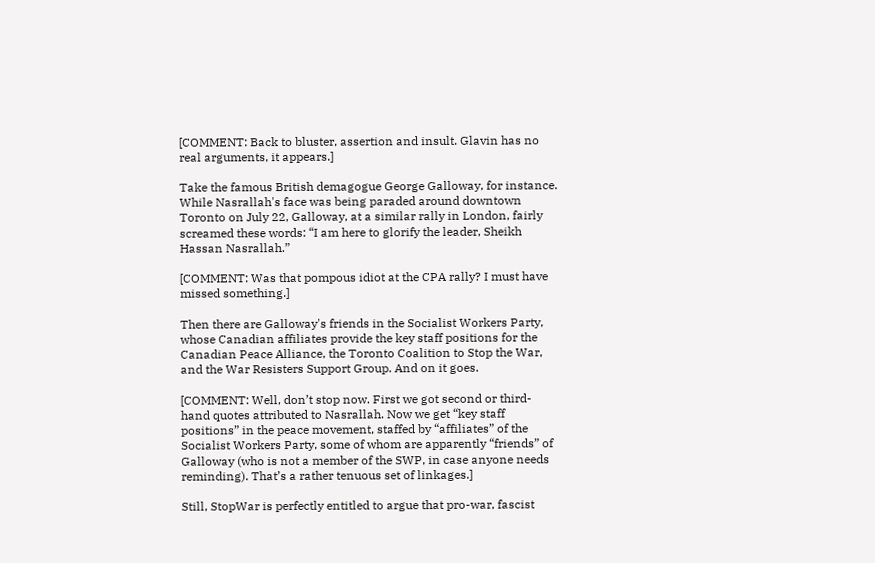[COMMENT: Back to bluster, assertion and insult. Glavin has no real arguments, it appears.]

Take the famous British demagogue George Galloway, for instance. While Nasrallah's face was being paraded around downtown Toronto on July 22, Galloway, at a similar rally in London, fairly screamed these words: “I am here to glorify the leader, Sheikh Hassan Nasrallah.”

[COMMENT: Was that pompous idiot at the CPA rally? I must have missed something.]

Then there are Galloway's friends in the Socialist Workers Party, whose Canadian affiliates provide the key staff positions for the Canadian Peace Alliance, the Toronto Coalition to Stop the War, and the War Resisters Support Group. And on it goes.

[COMMENT: Well, don’t stop now. First we got second or third-hand quotes attributed to Nasrallah. Now we get “key staff positions” in the peace movement, staffed by “affiliates” of the Socialist Workers Party, some of whom are apparently “friends” of Galloway (who is not a member of the SWP, in case anyone needs reminding). That’s a rather tenuous set of linkages.]

Still, StopWar is perfectly entitled to argue that pro-war, fascist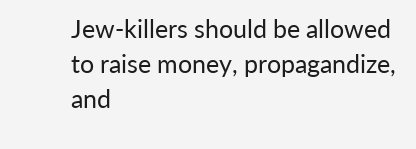Jew-killers should be allowed to raise money, propagandize, and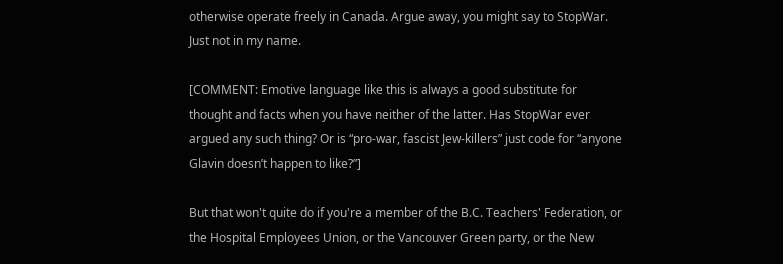otherwise operate freely in Canada. Argue away, you might say to StopWar. Just not in my name.

[COMMENT: Emotive language like this is always a good substitute for thought and facts when you have neither of the latter. Has StopWar ever argued any such thing? Or is “pro-war, fascist Jew-killers” just code for “anyone Glavin doesn’t happen to like?”]

But that won't quite do if you're a member of the B.C. Teachers' Federation, or the Hospital Employees Union, or the Vancouver Green party, or the New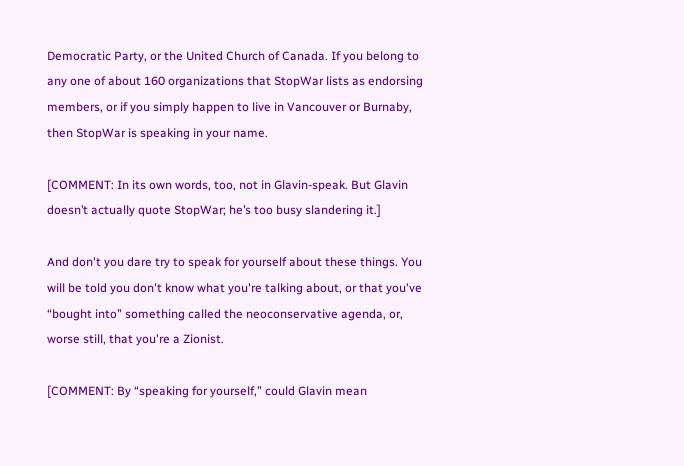Democratic Party, or the United Church of Canada. If you belong to any one of about 160 organizations that StopWar lists as endorsing members, or if you simply happen to live in Vancouver or Burnaby, then StopWar is speaking in your name.

[COMMENT: In its own words, too, not in Glavin-speak. But Glavin doesn’t actually quote StopWar; he’s too busy slandering it.]

And don't you dare try to speak for yourself about these things. You will be told you don't know what you're talking about, or that you've “bought into” something called the neoconservative agenda, or, worse still, that you're a Zionist.

[COMMENT: By “speaking for yourself,” could Glavin mean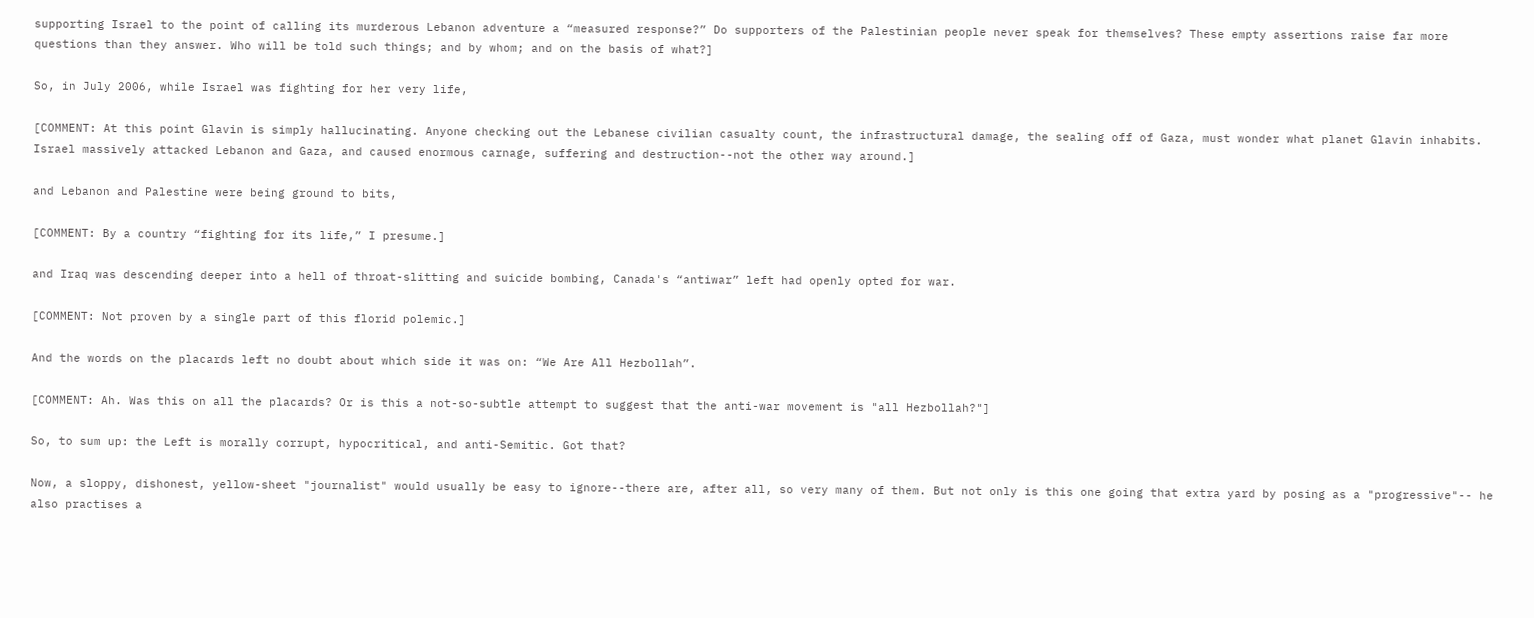supporting Israel to the point of calling its murderous Lebanon adventure a “measured response?” Do supporters of the Palestinian people never speak for themselves? These empty assertions raise far more questions than they answer. Who will be told such things; and by whom; and on the basis of what?]

So, in July 2006, while Israel was fighting for her very life,

[COMMENT: At this point Glavin is simply hallucinating. Anyone checking out the Lebanese civilian casualty count, the infrastructural damage, the sealing off of Gaza, must wonder what planet Glavin inhabits. Israel massively attacked Lebanon and Gaza, and caused enormous carnage, suffering and destruction--not the other way around.]

and Lebanon and Palestine were being ground to bits,

[COMMENT: By a country “fighting for its life,” I presume.]

and Iraq was descending deeper into a hell of throat-slitting and suicide bombing, Canada's “antiwar” left had openly opted for war.

[COMMENT: Not proven by a single part of this florid polemic.]

And the words on the placards left no doubt about which side it was on: “We Are All Hezbollah”.

[COMMENT: Ah. Was this on all the placards? Or is this a not-so-subtle attempt to suggest that the anti-war movement is "all Hezbollah?"]

So, to sum up: the Left is morally corrupt, hypocritical, and anti-Semitic. Got that?

Now, a sloppy, dishonest, yellow-sheet "journalist" would usually be easy to ignore--there are, after all, so very many of them. But not only is this one going that extra yard by posing as a "progressive"-- he also practises a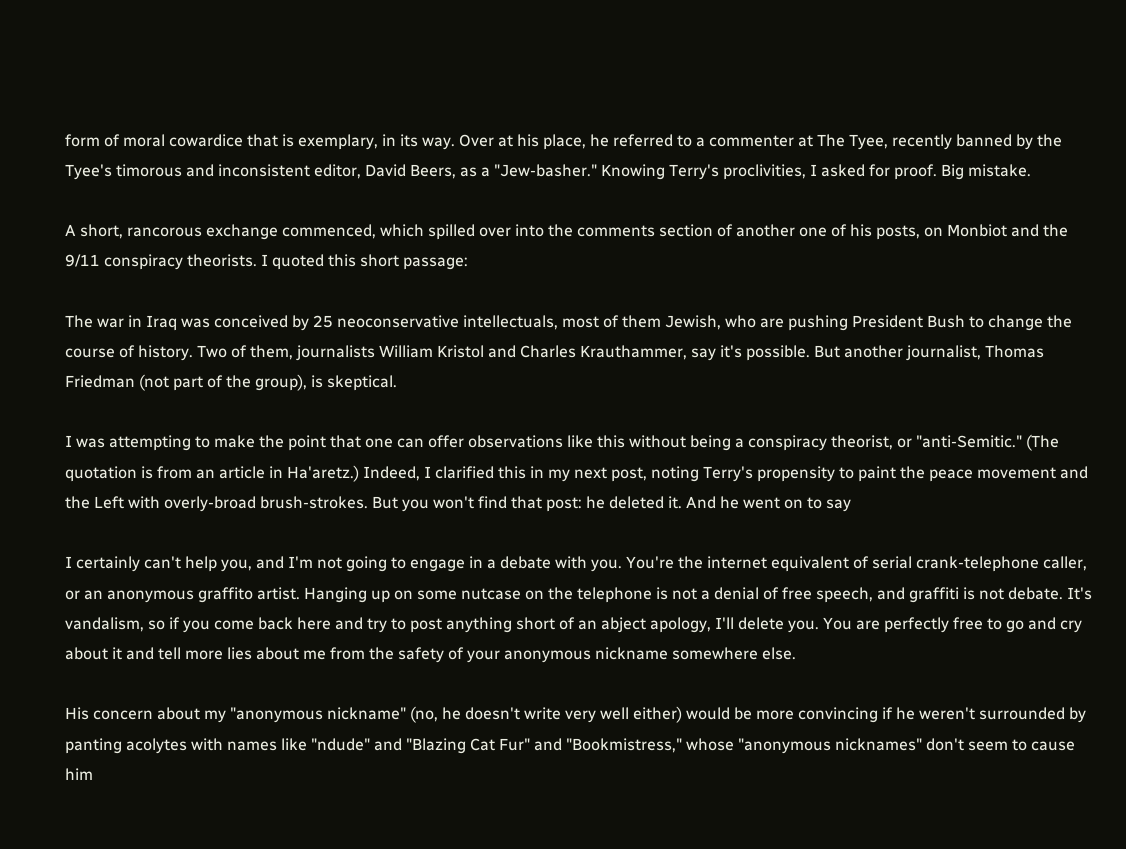form of moral cowardice that is exemplary, in its way. Over at his place, he referred to a commenter at The Tyee, recently banned by the Tyee's timorous and inconsistent editor, David Beers, as a "Jew-basher." Knowing Terry's proclivities, I asked for proof. Big mistake.

A short, rancorous exchange commenced, which spilled over into the comments section of another one of his posts, on Monbiot and the 9/11 conspiracy theorists. I quoted this short passage:

The war in Iraq was conceived by 25 neoconservative intellectuals, most of them Jewish, who are pushing President Bush to change the course of history. Two of them, journalists William Kristol and Charles Krauthammer, say it's possible. But another journalist, Thomas Friedman (not part of the group), is skeptical.

I was attempting to make the point that one can offer observations like this without being a conspiracy theorist, or "anti-Semitic." (The quotation is from an article in Ha'aretz.) Indeed, I clarified this in my next post, noting Terry's propensity to paint the peace movement and the Left with overly-broad brush-strokes. But you won't find that post: he deleted it. And he went on to say

I certainly can't help you, and I'm not going to engage in a debate with you. You're the internet equivalent of serial crank-telephone caller, or an anonymous graffito artist. Hanging up on some nutcase on the telephone is not a denial of free speech, and graffiti is not debate. It's vandalism, so if you come back here and try to post anything short of an abject apology, I'll delete you. You are perfectly free to go and cry about it and tell more lies about me from the safety of your anonymous nickname somewhere else.

His concern about my "anonymous nickname" (no, he doesn't write very well either) would be more convincing if he weren't surrounded by panting acolytes with names like "ndude" and "Blazing Cat Fur" and "Bookmistress," whose "anonymous nicknames" don't seem to cause him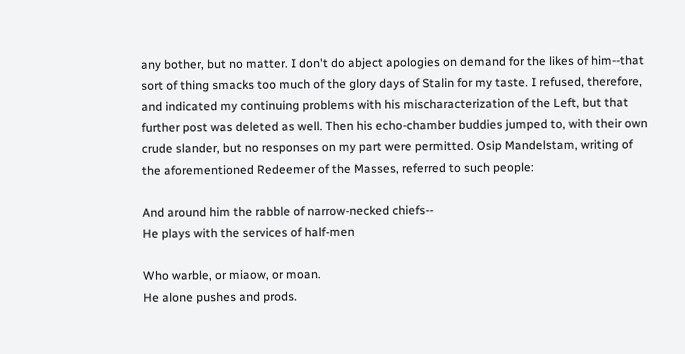any bother, but no matter. I don't do abject apologies on demand for the likes of him--that sort of thing smacks too much of the glory days of Stalin for my taste. I refused, therefore, and indicated my continuing problems with his mischaracterization of the Left, but that further post was deleted as well. Then his echo-chamber buddies jumped to, with their own crude slander, but no responses on my part were permitted. Osip Mandelstam, writing of the aforementioned Redeemer of the Masses, referred to such people:

And around him the rabble of narrow-necked chiefs--
He plays with the services of half-men

Who warble, or miaow, or moan.
He alone pushes and prods.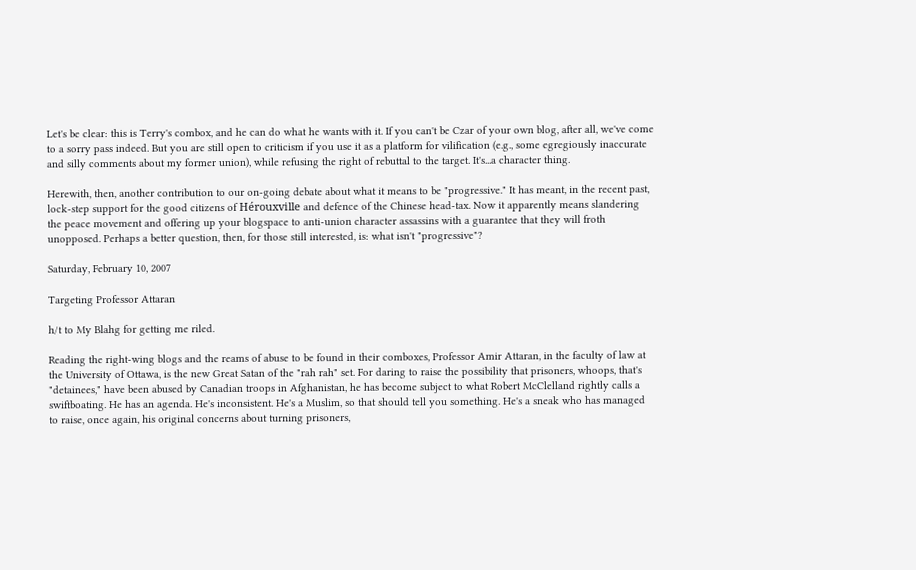Let's be clear: this is Terry's combox, and he can do what he wants with it. If you can't be Czar of your own blog, after all, we've come to a sorry pass indeed. But you are still open to criticism if you use it as a platform for vilification (e.g., some egregiously inaccurate and silly comments about my former union), while refusing the right of rebuttal to the target. It's...a character thing.

Herewith, then, another contribution to our on-going debate about what it means to be "progressive." It has meant, in the recent past, lock-step support for the good citizens of Hérouxville and defence of the Chinese head-tax. Now it apparently means slandering the peace movement and offering up your blogspace to anti-union character assassins with a guarantee that they will froth unopposed. Perhaps a better question, then, for those still interested, is: what isn't "progressive"?

Saturday, February 10, 2007

Targeting Professor Attaran

h/t to My Blahg for getting me riled.

Reading the right-wing blogs and the reams of abuse to be found in their comboxes, Professor Amir Attaran, in the faculty of law at the University of Ottawa, is the new Great Satan of the "rah rah" set. For daring to raise the possibility that prisoners, whoops, that's "detainees," have been abused by Canadian troops in Afghanistan, he has become subject to what Robert McClelland rightly calls a swiftboating. He has an agenda. He's inconsistent. He's a Muslim, so that should tell you something. He's a sneak who has managed to raise, once again, his original concerns about turning prisoners,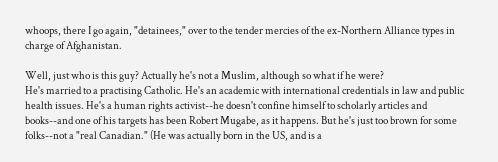whoops, there I go again, "detainees," over to the tender mercies of the ex-Northern Alliance types in charge of Afghanistan.

Well, just who is this guy? Actually he's not a Muslim, although so what if he were?
He's married to a practising Catholic. He's an academic with international credentials in law and public health issues. He's a human rights activist--he doesn't confine himself to scholarly articles and books--and one of his targets has been Robert Mugabe, as it happens. But he's just too brown for some folks--not a "real Canadian." (He was actually born in the US, and is a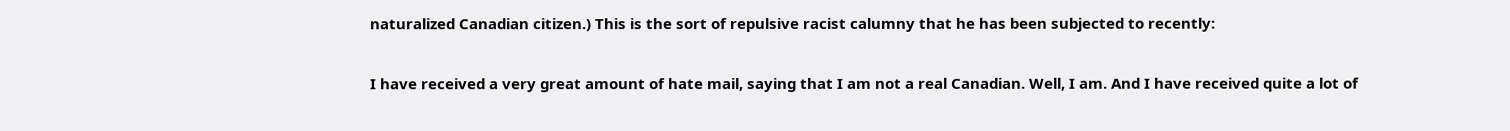naturalized Canadian citizen.) This is the sort of repulsive racist calumny that he has been subjected to recently:

I have received a very great amount of hate mail, saying that I am not a real Canadian. Well, I am. And I have received quite a lot of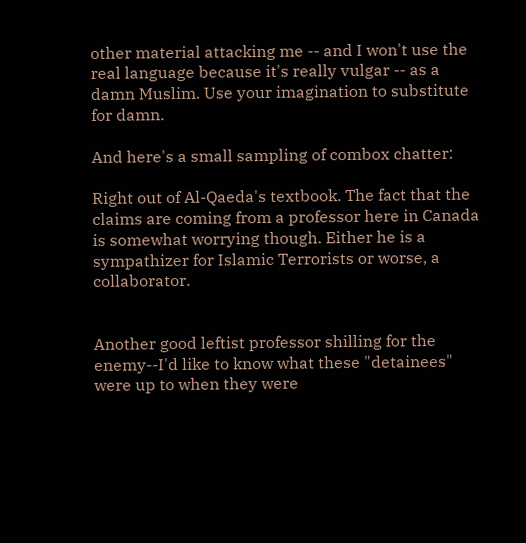other material attacking me -- and I won't use the real language because it's really vulgar -- as a damn Muslim. Use your imagination to substitute for damn.

And here's a small sampling of combox chatter:

Right out of Al-Qaeda's textbook. The fact that the claims are coming from a professor here in Canada is somewhat worrying though. Either he is a sympathizer for Islamic Terrorists or worse, a collaborator.


Another good leftist professor shilling for the enemy--I'd like to know what these "detainees" were up to when they were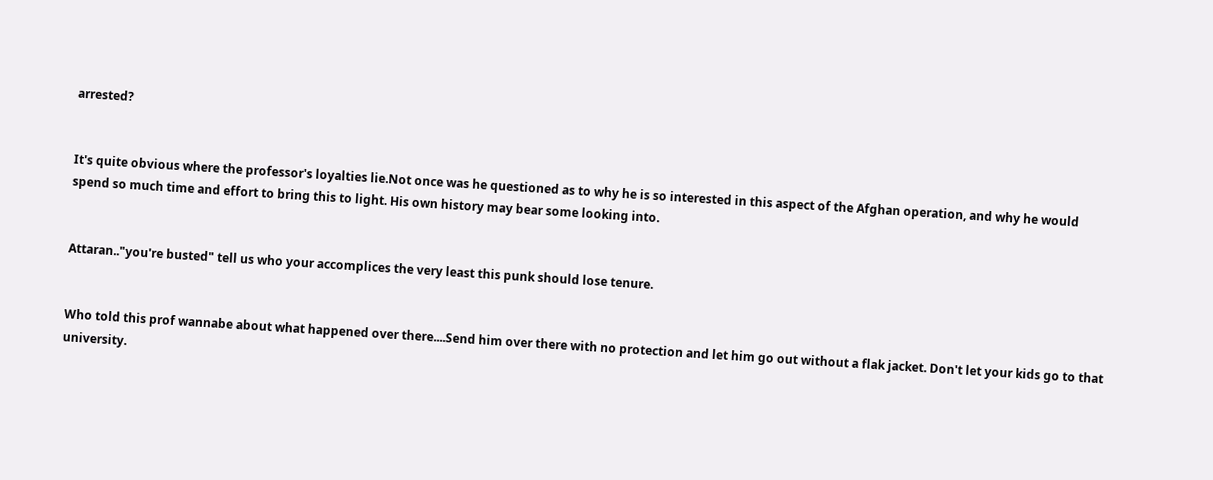arrested?


It's quite obvious where the professor's loyalties lie.Not once was he questioned as to why he is so interested in this aspect of the Afghan operation, and why he would spend so much time and effort to bring this to light. His own history may bear some looking into.


Attaran.."you're busted" tell us who your accomplices the very least this punk should lose tenure.


Who told this prof wannabe about what happened over there....Send him over there with no protection and let him go out without a flak jacket. Don't let your kids go to that university.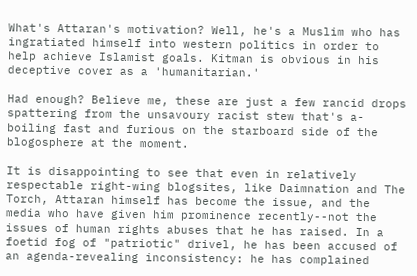What's Attaran's motivation? Well, he's a Muslim who has ingratiated himself into western politics in order to help achieve Islamist goals. Kitman is obvious in his deceptive cover as a 'humanitarian.'

Had enough? Believe me, these are just a few rancid drops spattering from the unsavoury racist stew that's a-boiling fast and furious on the starboard side of the blogosphere at the moment.

It is disappointing to see that even in relatively respectable right-wing blogsites, like Daimnation and The Torch, Attaran himself has become the issue, and the media who have given him prominence recently--not the issues of human rights abuses that he has raised. In a foetid fog of "patriotic" drivel, he has been accused of an agenda-revealing inconsistency: he has complained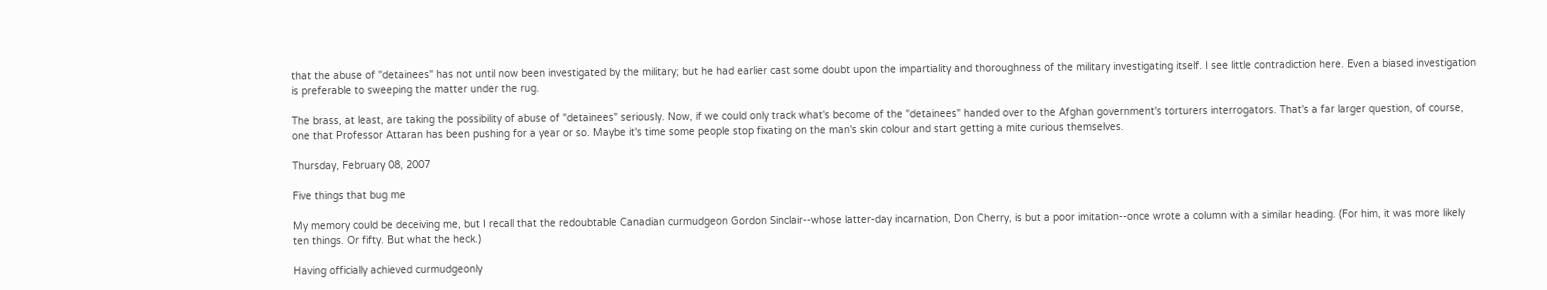that the abuse of "detainees" has not until now been investigated by the military; but he had earlier cast some doubt upon the impartiality and thoroughness of the military investigating itself. I see little contradiction here. Even a biased investigation is preferable to sweeping the matter under the rug.

The brass, at least, are taking the possibility of abuse of "detainees" seriously. Now, if we could only track what's become of the "detainees" handed over to the Afghan government's torturers interrogators. That's a far larger question, of course, one that Professor Attaran has been pushing for a year or so. Maybe it's time some people stop fixating on the man's skin colour and start getting a mite curious themselves.

Thursday, February 08, 2007

Five things that bug me

My memory could be deceiving me, but I recall that the redoubtable Canadian curmudgeon Gordon Sinclair--whose latter-day incarnation, Don Cherry, is but a poor imitation--once wrote a column with a similar heading. (For him, it was more likely ten things. Or fifty. But what the heck.)

Having officially achieved curmudgeonly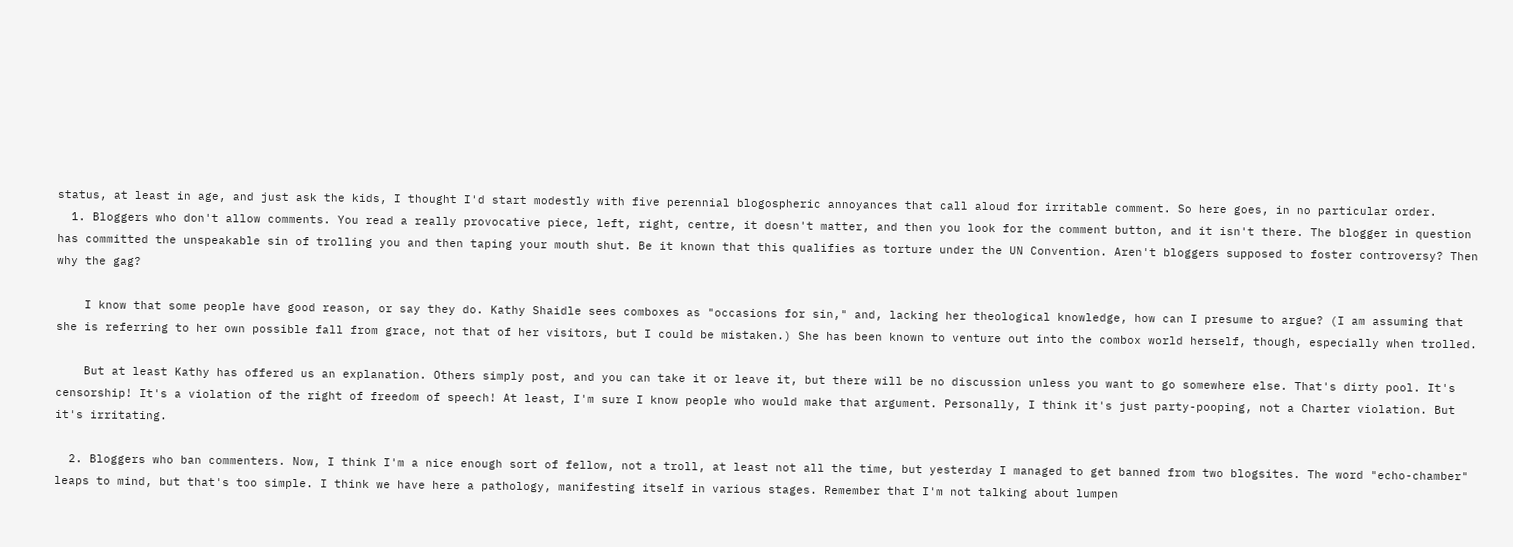status, at least in age, and just ask the kids, I thought I'd start modestly with five perennial blogospheric annoyances that call aloud for irritable comment. So here goes, in no particular order.
  1. Bloggers who don't allow comments. You read a really provocative piece, left, right, centre, it doesn't matter, and then you look for the comment button, and it isn't there. The blogger in question has committed the unspeakable sin of trolling you and then taping your mouth shut. Be it known that this qualifies as torture under the UN Convention. Aren't bloggers supposed to foster controversy? Then why the gag?

    I know that some people have good reason, or say they do. Kathy Shaidle sees comboxes as "occasions for sin," and, lacking her theological knowledge, how can I presume to argue? (I am assuming that she is referring to her own possible fall from grace, not that of her visitors, but I could be mistaken.) She has been known to venture out into the combox world herself, though, especially when trolled.

    But at least Kathy has offered us an explanation. Others simply post, and you can take it or leave it, but there will be no discussion unless you want to go somewhere else. That's dirty pool. It's censorship! It's a violation of the right of freedom of speech! At least, I'm sure I know people who would make that argument. Personally, I think it's just party-pooping, not a Charter violation. But it's irritating.

  2. Bloggers who ban commenters. Now, I think I'm a nice enough sort of fellow, not a troll, at least not all the time, but yesterday I managed to get banned from two blogsites. The word "echo-chamber" leaps to mind, but that's too simple. I think we have here a pathology, manifesting itself in various stages. Remember that I'm not talking about lumpen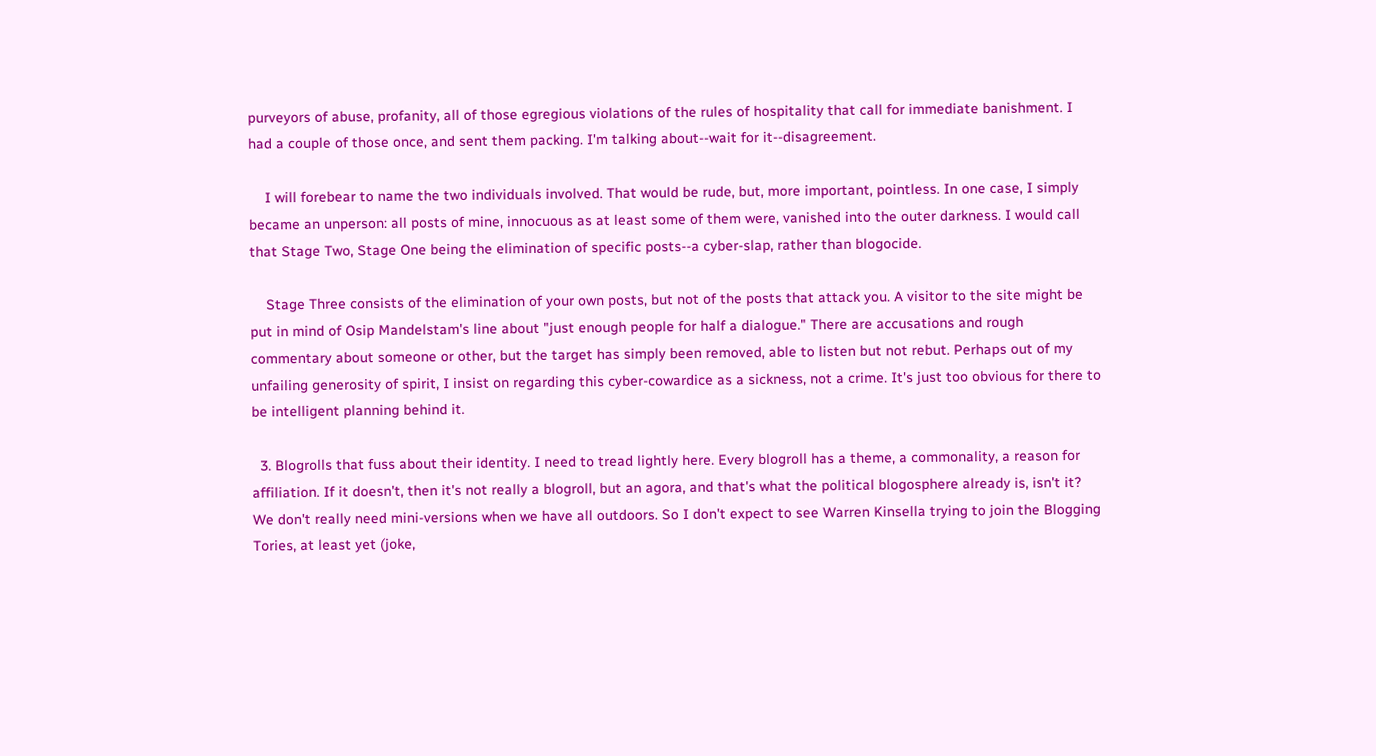purveyors of abuse, profanity, all of those egregious violations of the rules of hospitality that call for immediate banishment. I had a couple of those once, and sent them packing. I'm talking about--wait for it--disagreement.

    I will forebear to name the two individuals involved. That would be rude, but, more important, pointless. In one case, I simply became an unperson: all posts of mine, innocuous as at least some of them were, vanished into the outer darkness. I would call that Stage Two, Stage One being the elimination of specific posts--a cyber-slap, rather than blogocide.

    Stage Three consists of the elimination of your own posts, but not of the posts that attack you. A visitor to the site might be put in mind of Osip Mandelstam's line about "just enough people for half a dialogue." There are accusations and rough commentary about someone or other, but the target has simply been removed, able to listen but not rebut. Perhaps out of my unfailing generosity of spirit, I insist on regarding this cyber-cowardice as a sickness, not a crime. It's just too obvious for there to be intelligent planning behind it.

  3. Blogrolls that fuss about their identity. I need to tread lightly here. Every blogroll has a theme, a commonality, a reason for affiliation. If it doesn't, then it's not really a blogroll, but an agora, and that's what the political blogosphere already is, isn't it? We don't really need mini-versions when we have all outdoors. So I don't expect to see Warren Kinsella trying to join the Blogging Tories, at least yet (joke,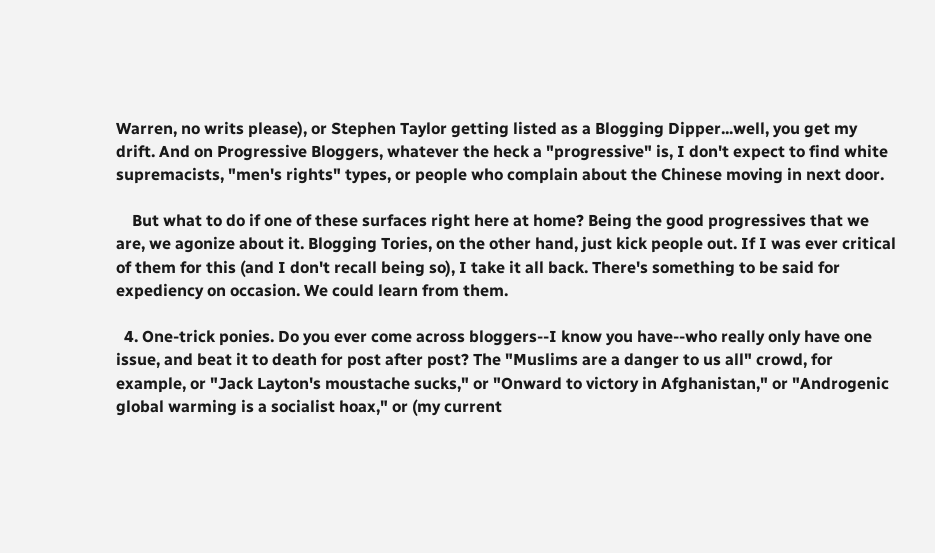Warren, no writs please), or Stephen Taylor getting listed as a Blogging Dipper...well, you get my drift. And on Progressive Bloggers, whatever the heck a "progressive" is, I don't expect to find white supremacists, "men's rights" types, or people who complain about the Chinese moving in next door.

    But what to do if one of these surfaces right here at home? Being the good progressives that we are, we agonize about it. Blogging Tories, on the other hand, just kick people out. If I was ever critical of them for this (and I don't recall being so), I take it all back. There's something to be said for expediency on occasion. We could learn from them.

  4. One-trick ponies. Do you ever come across bloggers--I know you have--who really only have one issue, and beat it to death for post after post? The "Muslims are a danger to us all" crowd, for example, or "Jack Layton's moustache sucks," or "Onward to victory in Afghanistan," or "Androgenic global warming is a socialist hoax," or (my current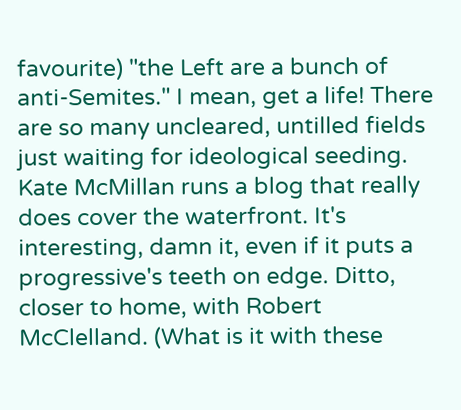favourite) "the Left are a bunch of anti-Semites." I mean, get a life! There are so many uncleared, untilled fields just waiting for ideological seeding. Kate McMillan runs a blog that really does cover the waterfront. It's interesting, damn it, even if it puts a progressive's teeth on edge. Ditto, closer to home, with Robert McClelland. (What is it with these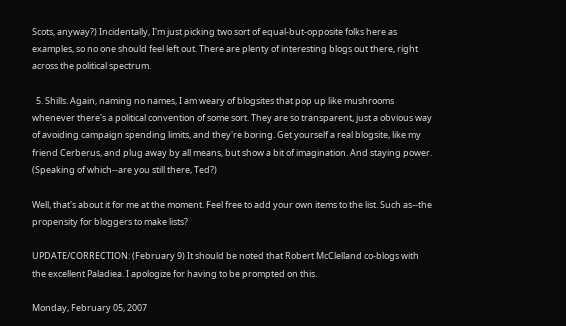Scots, anyway?) Incidentally, I'm just picking two sort of equal-but-opposite folks here as examples, so no one should feel left out. There are plenty of interesting blogs out there, right across the political spectrum.

  5. Shills. Again, naming no names, I am weary of blogsites that pop up like mushrooms whenever there's a political convention of some sort. They are so transparent, just a obvious way of avoiding campaign spending limits, and they're boring. Get yourself a real blogsite, like my friend Cerberus, and plug away by all means, but show a bit of imagination. And staying power. (Speaking of which--are you still there, Ted?)

Well, that's about it for me at the moment. Feel free to add your own items to the list. Such as--the propensity for bloggers to make lists?

UPDATE/CORRECTION: (February 9) It should be noted that Robert McClelland co-blogs with the excellent Paladiea. I apologize for having to be prompted on this.

Monday, February 05, 2007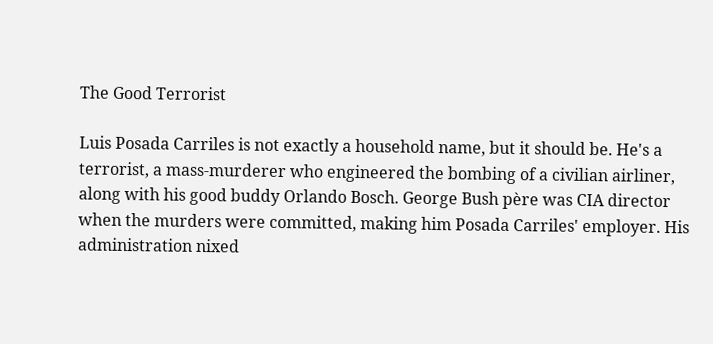The Good Terrorist

Luis Posada Carriles is not exactly a household name, but it should be. He's a terrorist, a mass-murderer who engineered the bombing of a civilian airliner, along with his good buddy Orlando Bosch. George Bush père was CIA director when the murders were committed, making him Posada Carriles' employer. His administration nixed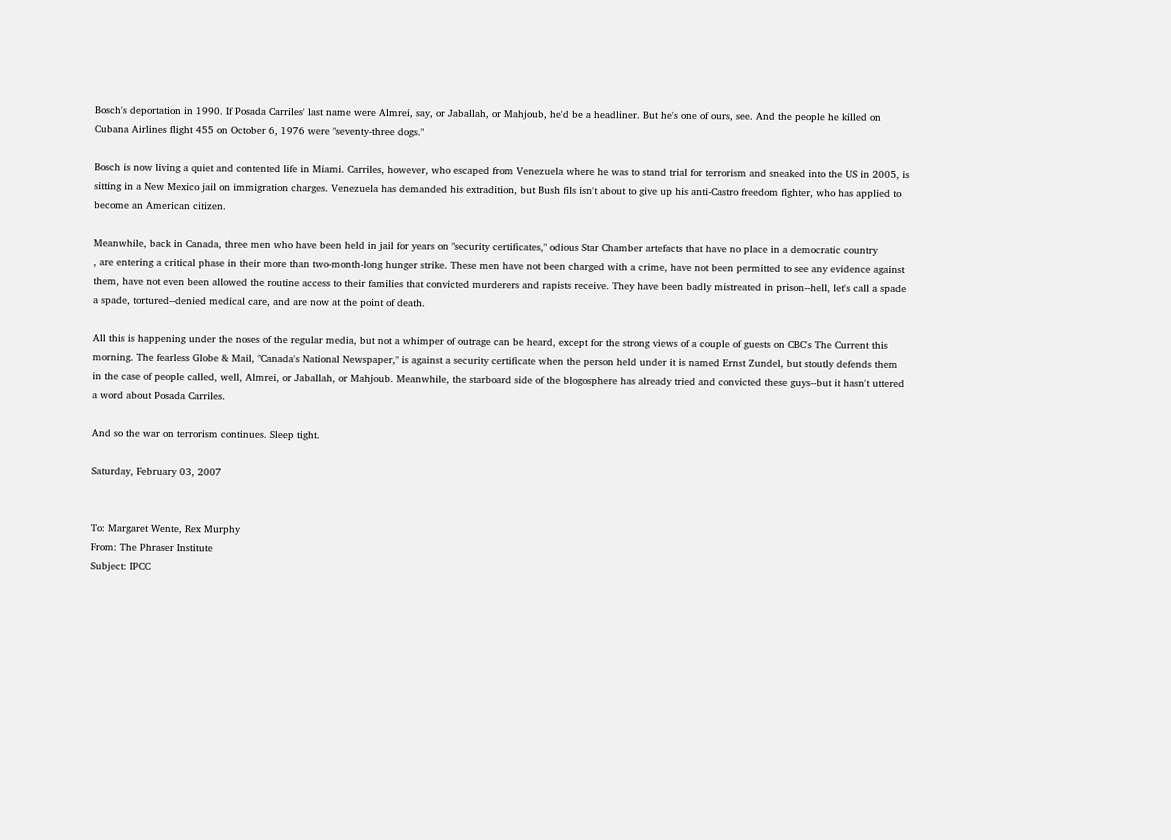Bosch's deportation in 1990. If Posada Carriles' last name were Almrei, say, or Jaballah, or Mahjoub, he'd be a headliner. But he's one of ours, see. And the people he killed on Cubana Airlines flight 455 on October 6, 1976 were "seventy-three dogs."

Bosch is now living a quiet and contented life in Miami. Carriles, however, who escaped from Venezuela where he was to stand trial for terrorism and sneaked into the US in 2005, is sitting in a New Mexico jail on immigration charges. Venezuela has demanded his extradition, but Bush fils isn't about to give up his anti-Castro freedom fighter, who has applied to become an American citizen.

Meanwhile, back in Canada, three men who have been held in jail for years on "security certificates," odious Star Chamber artefacts that have no place in a democratic country
, are entering a critical phase in their more than two-month-long hunger strike. These men have not been charged with a crime, have not been permitted to see any evidence against them, have not even been allowed the routine access to their families that convicted murderers and rapists receive. They have been badly mistreated in prison--hell, let's call a spade a spade, tortured--denied medical care, and are now at the point of death.

All this is happening under the noses of the regular media, but not a whimper of outrage can be heard, except for the strong views of a couple of guests on CBC's The Current this morning. The fearless Globe & Mail, "Canada's National Newspaper," is against a security certificate when the person held under it is named Ernst Zundel, but stoutly defends them in the case of people called, well, Almrei, or Jaballah, or Mahjoub. Meanwhile, the starboard side of the blogosphere has already tried and convicted these guys--but it hasn't uttered a word about Posada Carriles.

And so the war on terrorism continues. Sleep tight.

Saturday, February 03, 2007


To: Margaret Wente, Rex Murphy
From: The Phraser Institute
Subject: IPCC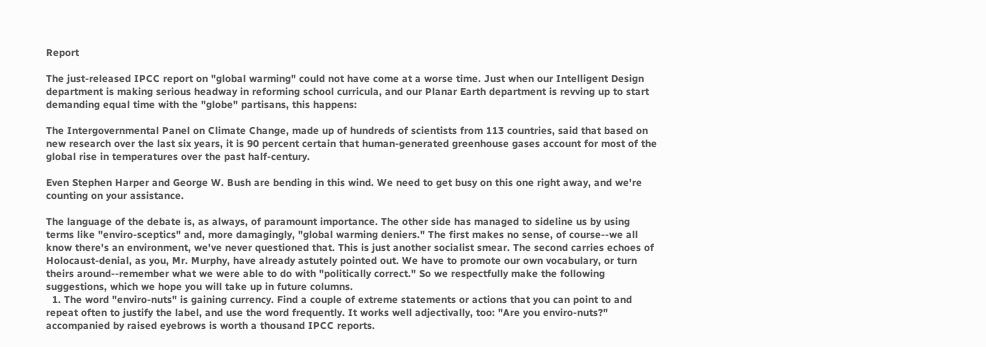Report

The just-released IPCC report on "global warming" could not have come at a worse time. Just when our Intelligent Design department is making serious headway in reforming school curricula, and our Planar Earth department is revving up to start demanding equal time with the "globe" partisans, this happens:

The Intergovernmental Panel on Climate Change, made up of hundreds of scientists from 113 countries, said that based on new research over the last six years, it is 90 percent certain that human-generated greenhouse gases account for most of the global rise in temperatures over the past half-century.

Even Stephen Harper and George W. Bush are bending in this wind. We need to get busy on this one right away, and we're counting on your assistance.

The language of the debate is, as always, of paramount importance. The other side has managed to sideline us by using terms like "enviro-sceptics" and, more damagingly, "global warming deniers." The first makes no sense, of course--we all know there's an environment, we've never questioned that. This is just another socialist smear. The second carries echoes of Holocaust-denial, as you, Mr. Murphy, have already astutely pointed out. We have to promote our own vocabulary, or turn theirs around--remember what we were able to do with "politically correct." So we respectfully make the following suggestions, which we hope you will take up in future columns.
  1. The word "enviro-nuts" is gaining currency. Find a couple of extreme statements or actions that you can point to and repeat often to justify the label, and use the word frequently. It works well adjectivally, too: "Are you enviro-nuts?" accompanied by raised eyebrows is worth a thousand IPCC reports.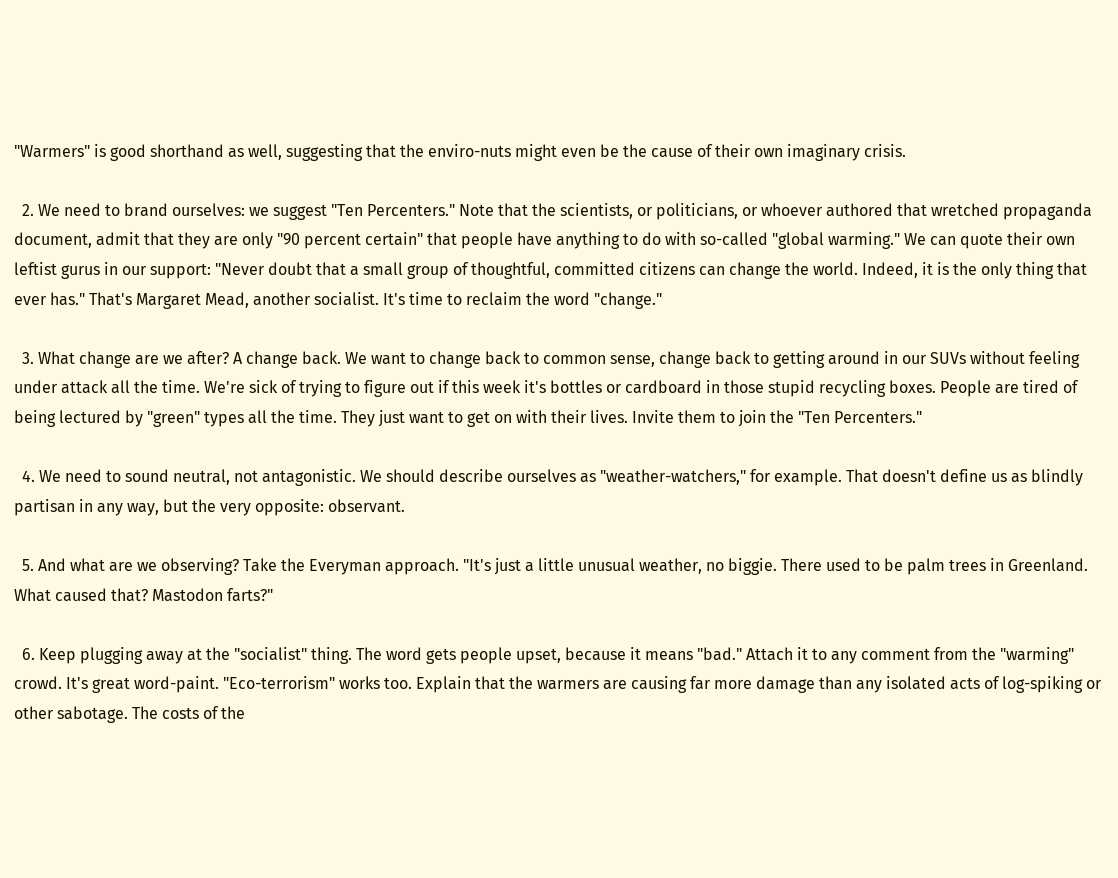"Warmers" is good shorthand as well, suggesting that the enviro-nuts might even be the cause of their own imaginary crisis.

  2. We need to brand ourselves: we suggest "Ten Percenters." Note that the scientists, or politicians, or whoever authored that wretched propaganda document, admit that they are only "90 percent certain" that people have anything to do with so-called "global warming." We can quote their own leftist gurus in our support: "Never doubt that a small group of thoughtful, committed citizens can change the world. Indeed, it is the only thing that ever has." That's Margaret Mead, another socialist. It's time to reclaim the word "change."

  3. What change are we after? A change back. We want to change back to common sense, change back to getting around in our SUVs without feeling under attack all the time. We're sick of trying to figure out if this week it's bottles or cardboard in those stupid recycling boxes. People are tired of being lectured by "green" types all the time. They just want to get on with their lives. Invite them to join the "Ten Percenters."

  4. We need to sound neutral, not antagonistic. We should describe ourselves as "weather-watchers," for example. That doesn't define us as blindly partisan in any way, but the very opposite: observant.

  5. And what are we observing? Take the Everyman approach. "It's just a little unusual weather, no biggie. There used to be palm trees in Greenland. What caused that? Mastodon farts?"

  6. Keep plugging away at the "socialist" thing. The word gets people upset, because it means "bad." Attach it to any comment from the "warming" crowd. It's great word-paint. "Eco-terrorism" works too. Explain that the warmers are causing far more damage than any isolated acts of log-spiking or other sabotage. The costs of the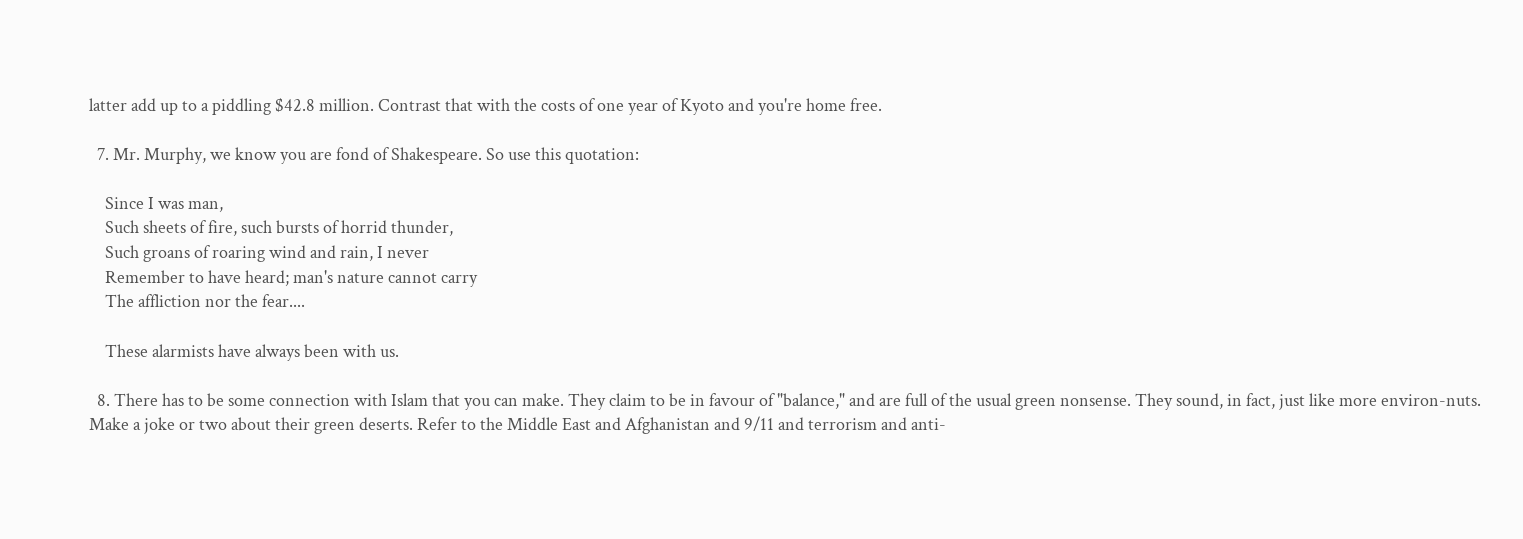latter add up to a piddling $42.8 million. Contrast that with the costs of one year of Kyoto and you're home free.

  7. Mr. Murphy, we know you are fond of Shakespeare. So use this quotation:

    Since I was man,
    Such sheets of fire, such bursts of horrid thunder,
    Such groans of roaring wind and rain, I never
    Remember to have heard; man's nature cannot carry
    The affliction nor the fear....

    These alarmists have always been with us.

  8. There has to be some connection with Islam that you can make. They claim to be in favour of "balance," and are full of the usual green nonsense. They sound, in fact, just like more environ-nuts. Make a joke or two about their green deserts. Refer to the Middle East and Afghanistan and 9/11 and terrorism and anti-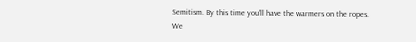Semitism. By this time you'll have the warmers on the ropes.
We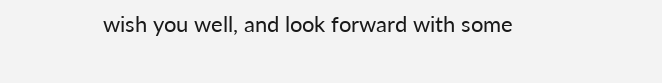wish you well, and look forward with some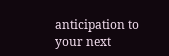anticipation to your next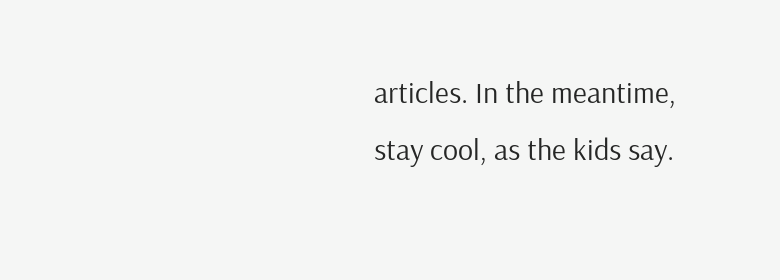articles. In the meantime, stay cool, as the kids say.